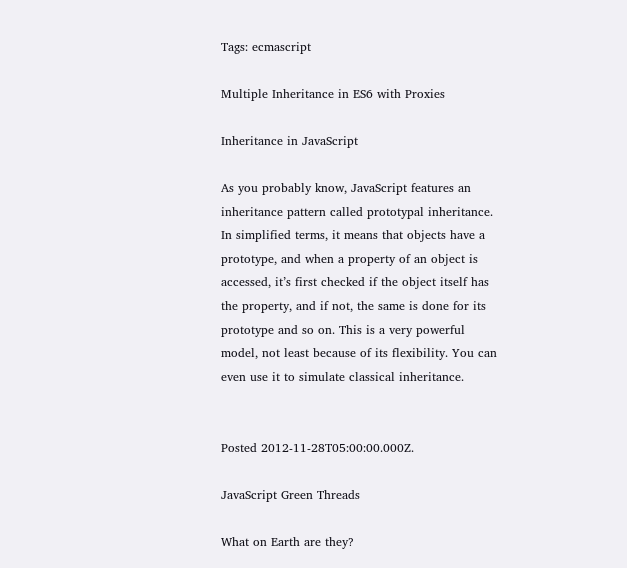Tags: ecmascript

Multiple Inheritance in ES6 with Proxies

Inheritance in JavaScript

As you probably know, JavaScript features an inheritance pattern called prototypal inheritance. In simplified terms, it means that objects have a prototype, and when a property of an object is accessed, it’s first checked if the object itself has the property, and if not, the same is done for its prototype and so on. This is a very powerful model, not least because of its flexibility. You can even use it to simulate classical inheritance.


Posted 2012-11-28T05:00:00.000Z.

JavaScript Green Threads

What on Earth are they?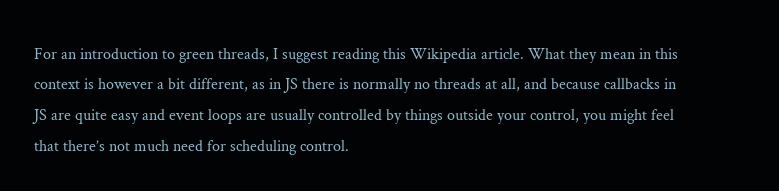For an introduction to green threads, I suggest reading this Wikipedia article. What they mean in this context is however a bit different, as in JS there is normally no threads at all, and because callbacks in JS are quite easy and event loops are usually controlled by things outside your control, you might feel that there’s not much need for scheduling control.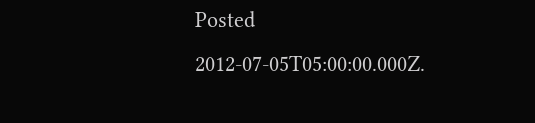Posted 2012-07-05T05:00:00.000Z.